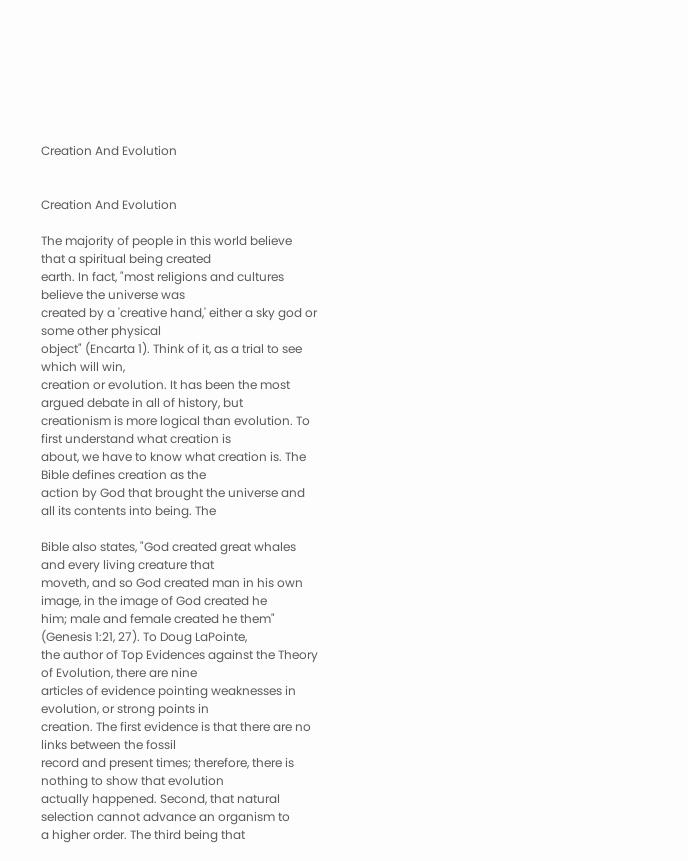Creation And Evolution


Creation And Evolution

The majority of people in this world believe that a spiritual being created
earth. In fact, "most religions and cultures believe the universe was
created by a 'creative hand,' either a sky god or some other physical
object" (Encarta 1). Think of it, as a trial to see which will win,
creation or evolution. It has been the most argued debate in all of history, but
creationism is more logical than evolution. To first understand what creation is
about, we have to know what creation is. The Bible defines creation as the
action by God that brought the universe and all its contents into being. The

Bible also states, "God created great whales and every living creature that
moveth, and so God created man in his own image, in the image of God created he
him; male and female created he them" (Genesis 1:21, 27). To Doug LaPointe,
the author of Top Evidences against the Theory of Evolution, there are nine
articles of evidence pointing weaknesses in evolution, or strong points in
creation. The first evidence is that there are no links between the fossil
record and present times; therefore, there is nothing to show that evolution
actually happened. Second, that natural selection cannot advance an organism to
a higher order. The third being that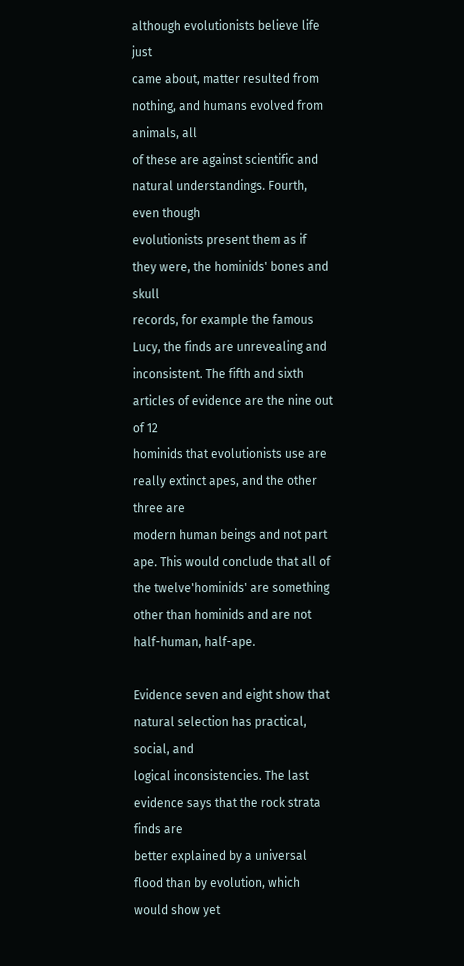although evolutionists believe life just
came about, matter resulted from nothing, and humans evolved from animals, all
of these are against scientific and natural understandings. Fourth, even though
evolutionists present them as if they were, the hominids' bones and skull
records, for example the famous Lucy, the finds are unrevealing and
inconsistent. The fifth and sixth articles of evidence are the nine out of 12
hominids that evolutionists use are really extinct apes, and the other three are
modern human beings and not part ape. This would conclude that all of the twelve'hominids' are something other than hominids and are not half-human, half-ape.

Evidence seven and eight show that natural selection has practical, social, and
logical inconsistencies. The last evidence says that the rock strata finds are
better explained by a universal flood than by evolution, which would show yet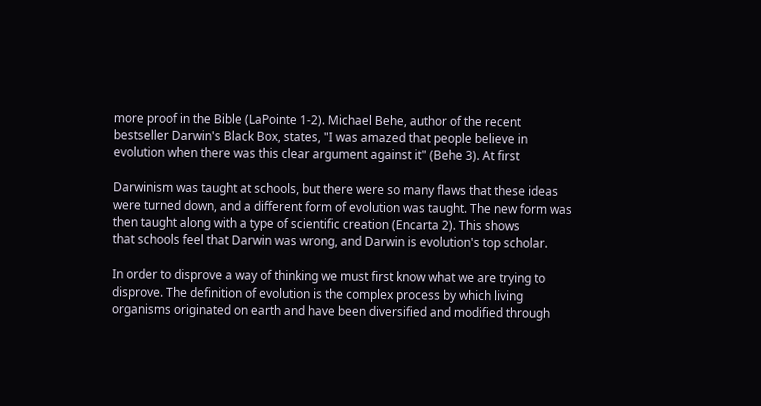more proof in the Bible (LaPointe 1-2). Michael Behe, author of the recent
bestseller Darwin's Black Box, states, "I was amazed that people believe in
evolution when there was this clear argument against it" (Behe 3). At first

Darwinism was taught at schools, but there were so many flaws that these ideas
were turned down, and a different form of evolution was taught. The new form was
then taught along with a type of scientific creation (Encarta 2). This shows
that schools feel that Darwin was wrong, and Darwin is evolution's top scholar.

In order to disprove a way of thinking we must first know what we are trying to
disprove. The definition of evolution is the complex process by which living
organisms originated on earth and have been diversified and modified through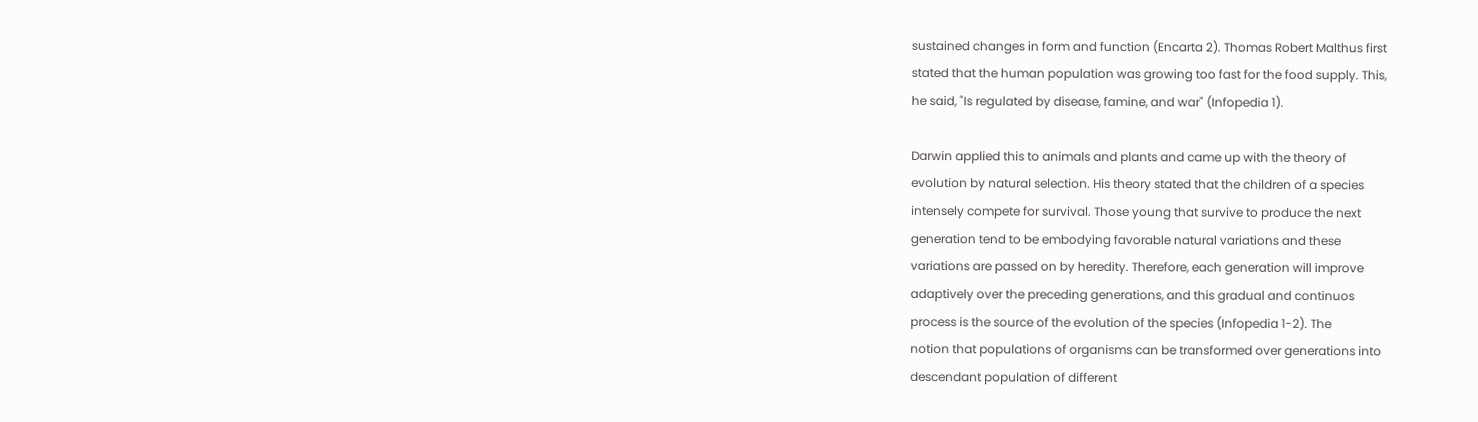sustained changes in form and function (Encarta 2). Thomas Robert Malthus first
stated that the human population was growing too fast for the food supply. This,
he said, "Is regulated by disease, famine, and war" (Infopedia 1).

Darwin applied this to animals and plants and came up with the theory of
evolution by natural selection. His theory stated that the children of a species
intensely compete for survival. Those young that survive to produce the next
generation tend to be embodying favorable natural variations and these
variations are passed on by heredity. Therefore, each generation will improve
adaptively over the preceding generations, and this gradual and continuos
process is the source of the evolution of the species (Infopedia 1-2). The
notion that populations of organisms can be transformed over generations into
descendant population of different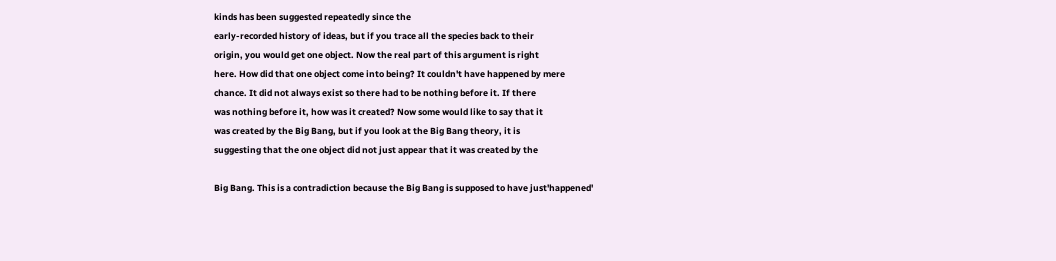kinds has been suggested repeatedly since the
early-recorded history of ideas, but if you trace all the species back to their
origin, you would get one object. Now the real part of this argument is right
here. How did that one object come into being? It couldn't have happened by mere
chance. It did not always exist so there had to be nothing before it. If there
was nothing before it, how was it created? Now some would like to say that it
was created by the Big Bang, but if you look at the Big Bang theory, it is
suggesting that the one object did not just appear that it was created by the

Big Bang. This is a contradiction because the Big Bang is supposed to have just'happened'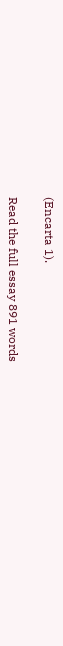(Encarta 1).

Read the full essay 891 words